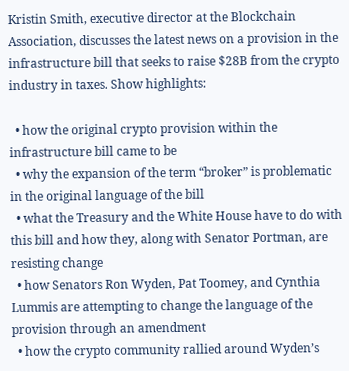Kristin Smith, executive director at the Blockchain Association, discusses the latest news on a provision in the infrastructure bill that seeks to raise $28B from the crypto industry in taxes. Show highlights:

  • how the original crypto provision within the infrastructure bill came to be
  • why the expansion of the term “broker” is problematic in the original language of the bill
  • what the Treasury and the White House have to do with this bill and how they, along with Senator Portman, are resisting change
  • how Senators Ron Wyden, Pat Toomey, and Cynthia Lummis are attempting to change the language of the provision through an amendment
  • how the crypto community rallied around Wyden’s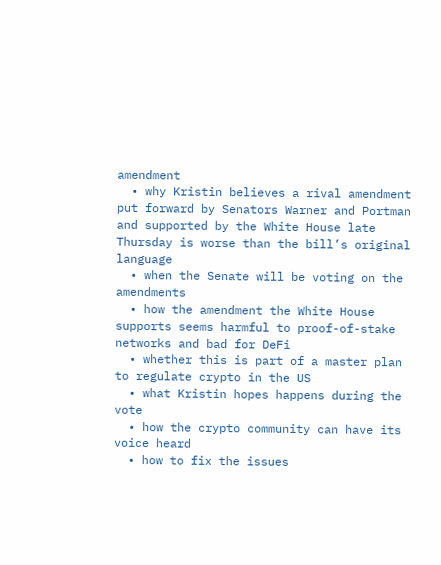amendment
  • why Kristin believes a rival amendment put forward by Senators Warner and Portman and supported by the White House late Thursday is worse than the bill’s original language
  • when the Senate will be voting on the amendments
  • how the amendment the White House supports seems harmful to proof-of-stake networks and bad for DeFi
  • whether this is part of a master plan to regulate crypto in the US
  • what Kristin hopes happens during the vote
  • how the crypto community can have its voice heard
  • how to fix the issues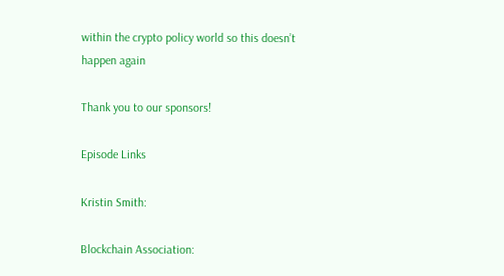within the crypto policy world so this doesn’t happen again

Thank you to our sponsors!

Episode Links

Kristin Smith:

Blockchain Association: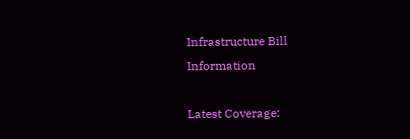Infrastructure Bill Information

Latest Coverage: